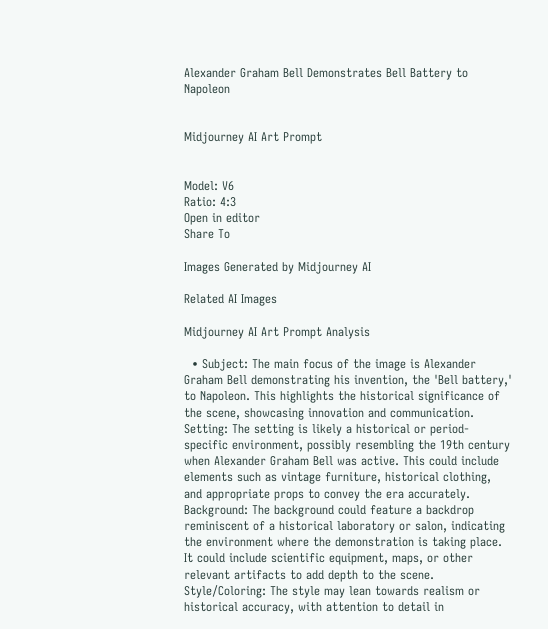Alexander Graham Bell Demonstrates Bell Battery to Napoleon


Midjourney AI Art Prompt


Model: V6
Ratio: 4:3
Open in editor
Share To

Images Generated by Midjourney AI

Related AI Images

Midjourney AI Art Prompt Analysis

  • Subject: The main focus of the image is Alexander Graham Bell demonstrating his invention, the 'Bell battery,' to Napoleon. This highlights the historical significance of the scene, showcasing innovation and communication. Setting: The setting is likely a historical or period-specific environment, possibly resembling the 19th century when Alexander Graham Bell was active. This could include elements such as vintage furniture, historical clothing, and appropriate props to convey the era accurately. Background: The background could feature a backdrop reminiscent of a historical laboratory or salon, indicating the environment where the demonstration is taking place. It could include scientific equipment, maps, or other relevant artifacts to add depth to the scene. Style/Coloring: The style may lean towards realism or historical accuracy, with attention to detail in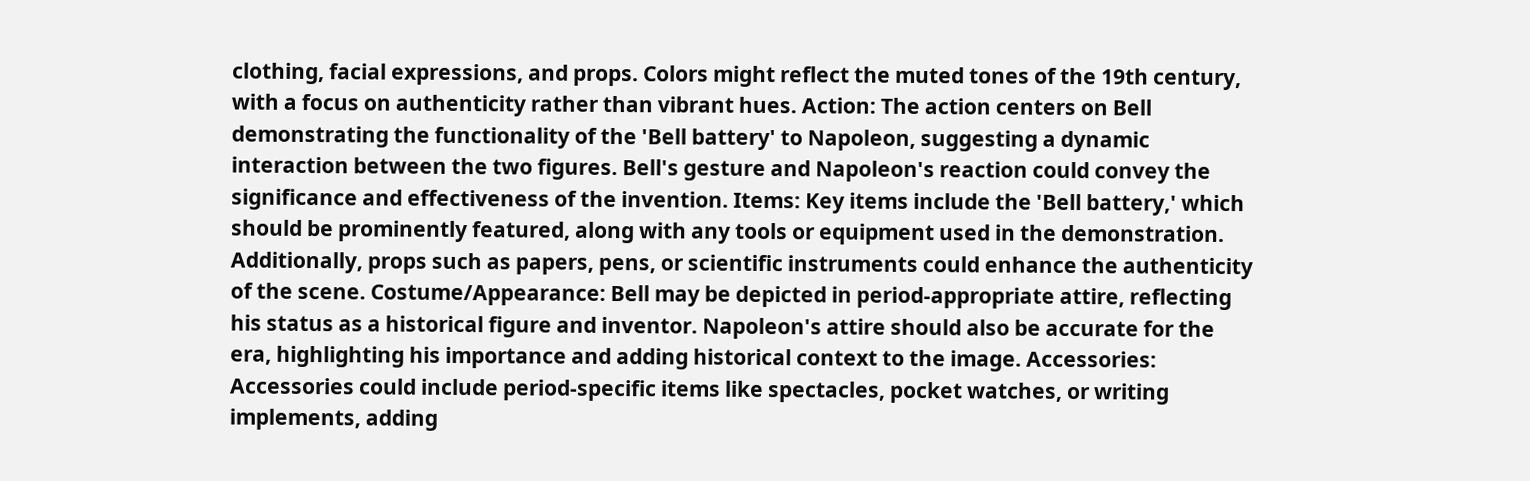clothing, facial expressions, and props. Colors might reflect the muted tones of the 19th century, with a focus on authenticity rather than vibrant hues. Action: The action centers on Bell demonstrating the functionality of the 'Bell battery' to Napoleon, suggesting a dynamic interaction between the two figures. Bell's gesture and Napoleon's reaction could convey the significance and effectiveness of the invention. Items: Key items include the 'Bell battery,' which should be prominently featured, along with any tools or equipment used in the demonstration. Additionally, props such as papers, pens, or scientific instruments could enhance the authenticity of the scene. Costume/Appearance: Bell may be depicted in period-appropriate attire, reflecting his status as a historical figure and inventor. Napoleon's attire should also be accurate for the era, highlighting his importance and adding historical context to the image. Accessories: Accessories could include period-specific items like spectacles, pocket watches, or writing implements, adding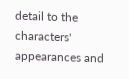detail to the characters' appearances and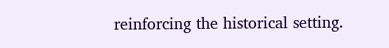reinforcing the historical setting.